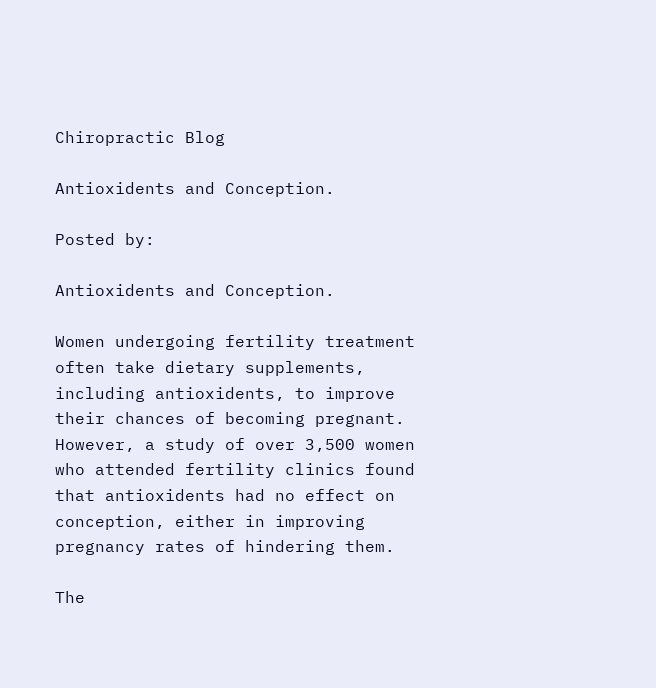Chiropractic Blog

Antioxidents and Conception.

Posted by:

Antioxidents and Conception.

Women undergoing fertility treatment often take dietary supplements, including antioxidents, to improve their chances of becoming pregnant. However, a study of over 3,500 women who attended fertility clinics found that antioxidents had no effect on conception, either in improving pregnancy rates of hindering them.

The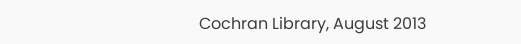Cochran Library, August 2013